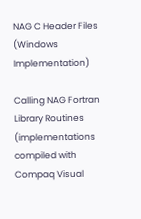NAG C Header Files (Windows Implementation)

Calling NAG Fortran Library Routines
(implementations compiled with Compaq Visual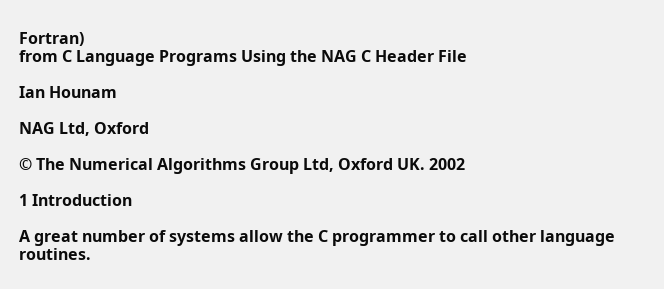Fortran)
from C Language Programs Using the NAG C Header File

Ian Hounam

NAG Ltd, Oxford

© The Numerical Algorithms Group Ltd, Oxford UK. 2002

1 Introduction

A great number of systems allow the C programmer to call other language routines.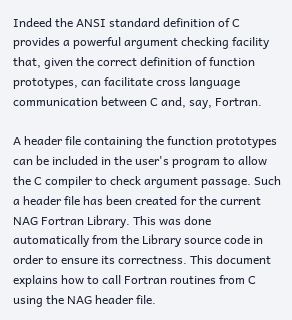Indeed the ANSI standard definition of C provides a powerful argument checking facility that, given the correct definition of function prototypes, can facilitate cross language communication between C and, say, Fortran.

A header file containing the function prototypes can be included in the user's program to allow the C compiler to check argument passage. Such a header file has been created for the current NAG Fortran Library. This was done automatically from the Library source code in order to ensure its correctness. This document explains how to call Fortran routines from C using the NAG header file.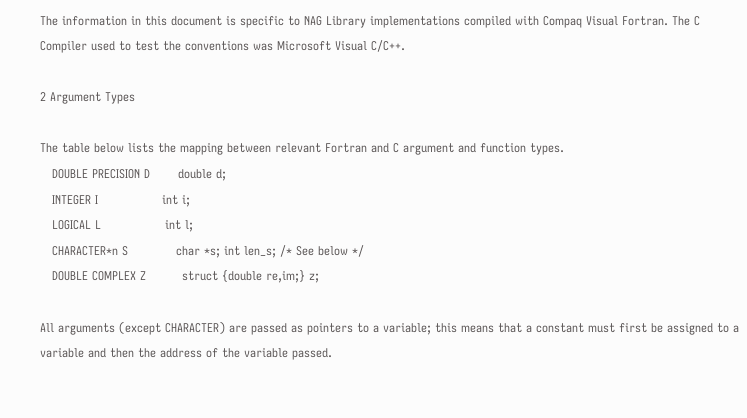The information in this document is specific to NAG Library implementations compiled with Compaq Visual Fortran. The C Compiler used to test the conventions was Microsoft Visual C/C++.

2 Argument Types

The table below lists the mapping between relevant Fortran and C argument and function types.
   DOUBLE PRECISION D       double d;
   INTEGER I                int i;
   LOGICAL L                int l;
   CHARACTER*n S            char *s; int len_s; /* See below */
   DOUBLE COMPLEX Z         struct {double re,im;} z;

All arguments (except CHARACTER) are passed as pointers to a variable; this means that a constant must first be assigned to a variable and then the address of the variable passed.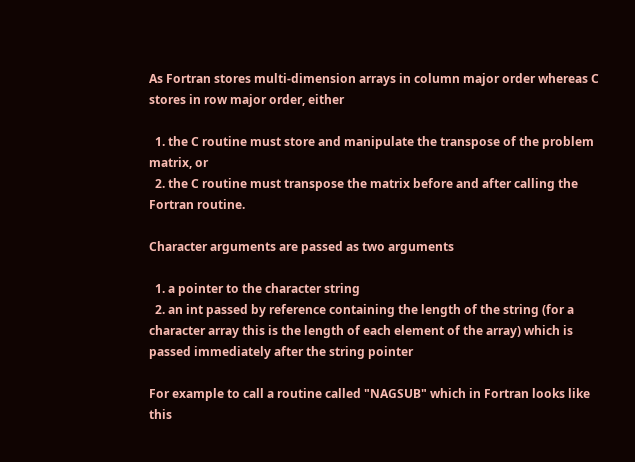As Fortran stores multi-dimension arrays in column major order whereas C stores in row major order, either

  1. the C routine must store and manipulate the transpose of the problem matrix, or
  2. the C routine must transpose the matrix before and after calling the Fortran routine.

Character arguments are passed as two arguments

  1. a pointer to the character string
  2. an int passed by reference containing the length of the string (for a character array this is the length of each element of the array) which is passed immediately after the string pointer

For example to call a routine called "NAGSUB" which in Fortran looks like this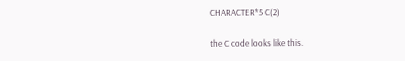CHARACTER*5 C(2)

the C code looks like this.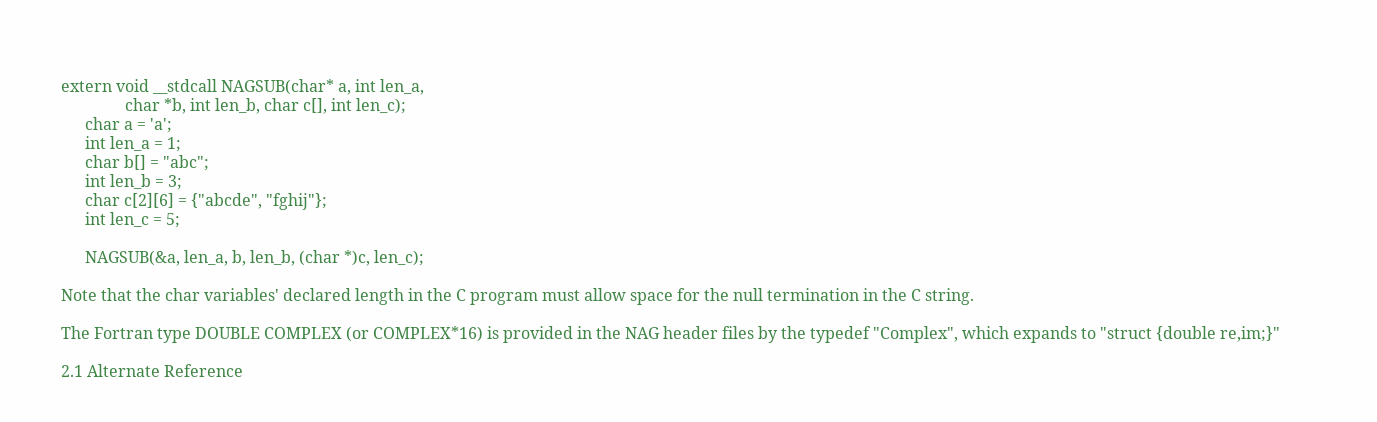extern void __stdcall NAGSUB(char* a, int len_a,
                char *b, int len_b, char c[], int len_c);
      char a = 'a';
      int len_a = 1;
      char b[] = "abc";
      int len_b = 3;
      char c[2][6] = {"abcde", "fghij"};
      int len_c = 5;

      NAGSUB(&a, len_a, b, len_b, (char *)c, len_c);

Note that the char variables' declared length in the C program must allow space for the null termination in the C string.

The Fortran type DOUBLE COMPLEX (or COMPLEX*16) is provided in the NAG header files by the typedef "Complex", which expands to "struct {double re,im;}"

2.1 Alternate Reference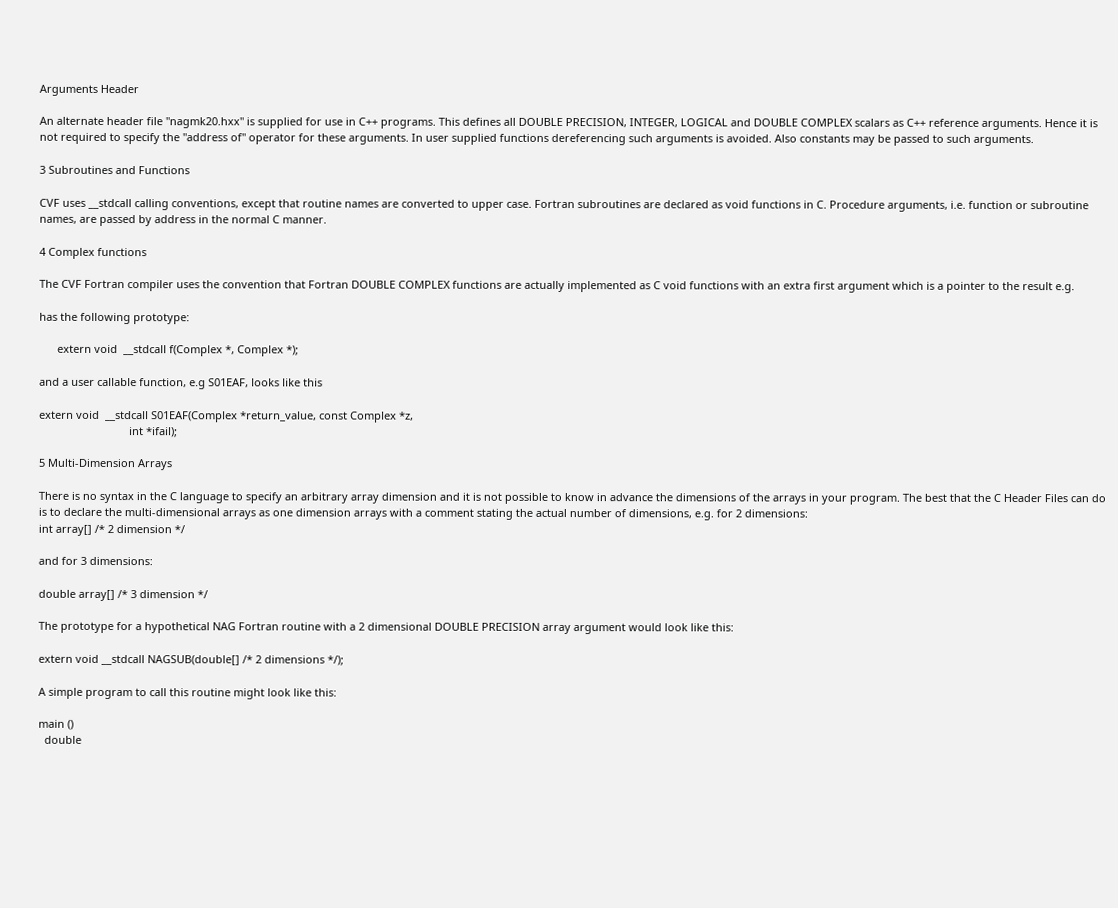Arguments Header

An alternate header file "nagmk20.hxx" is supplied for use in C++ programs. This defines all DOUBLE PRECISION, INTEGER, LOGICAL and DOUBLE COMPLEX scalars as C++ reference arguments. Hence it is not required to specify the "address of" operator for these arguments. In user supplied functions dereferencing such arguments is avoided. Also constants may be passed to such arguments.

3 Subroutines and Functions

CVF uses __stdcall calling conventions, except that routine names are converted to upper case. Fortran subroutines are declared as void functions in C. Procedure arguments, i.e. function or subroutine names, are passed by address in the normal C manner.

4 Complex functions

The CVF Fortran compiler uses the convention that Fortran DOUBLE COMPLEX functions are actually implemented as C void functions with an extra first argument which is a pointer to the result e.g.

has the following prototype:

      extern void  __stdcall f(Complex *, Complex *);

and a user callable function, e.g S01EAF, looks like this

extern void  __stdcall S01EAF(Complex *return_value, const Complex *z,
                              int *ifail);

5 Multi-Dimension Arrays

There is no syntax in the C language to specify an arbitrary array dimension and it is not possible to know in advance the dimensions of the arrays in your program. The best that the C Header Files can do is to declare the multi-dimensional arrays as one dimension arrays with a comment stating the actual number of dimensions, e.g. for 2 dimensions:
int array[] /* 2 dimension */

and for 3 dimensions:

double array[] /* 3 dimension */

The prototype for a hypothetical NAG Fortran routine with a 2 dimensional DOUBLE PRECISION array argument would look like this:

extern void __stdcall NAGSUB(double[] /* 2 dimensions */);

A simple program to call this routine might look like this:

main ()
  double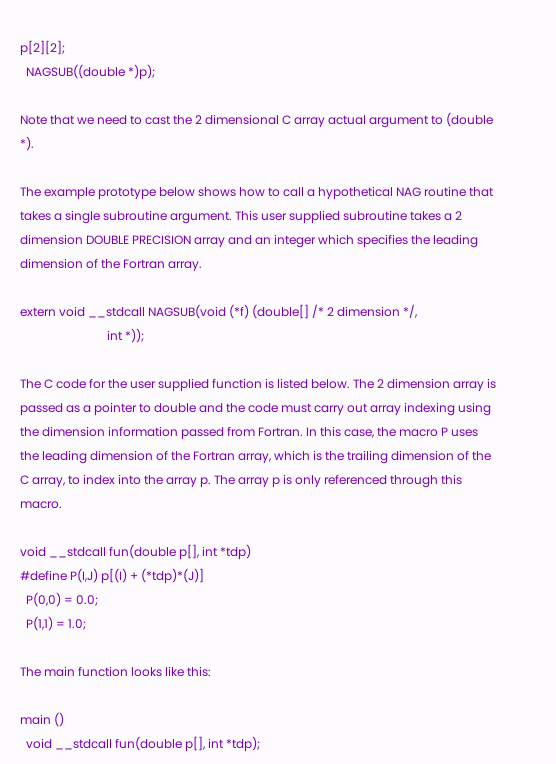p[2][2];
  NAGSUB((double *)p);

Note that we need to cast the 2 dimensional C array actual argument to (double *).

The example prototype below shows how to call a hypothetical NAG routine that takes a single subroutine argument. This user supplied subroutine takes a 2 dimension DOUBLE PRECISION array and an integer which specifies the leading dimension of the Fortran array.

extern void __stdcall NAGSUB(void (*f) (double[] /* 2 dimension */,
                             int *));

The C code for the user supplied function is listed below. The 2 dimension array is passed as a pointer to double and the code must carry out array indexing using the dimension information passed from Fortran. In this case, the macro P uses the leading dimension of the Fortran array, which is the trailing dimension of the C array, to index into the array p. The array p is only referenced through this macro.

void __stdcall fun(double p[], int *tdp)
#define P(I,J) p[(I) + (*tdp)*(J)]
  P(0,0) = 0.0;
  P(1,1) = 1.0;

The main function looks like this:

main ()
  void __stdcall fun(double p[], int *tdp);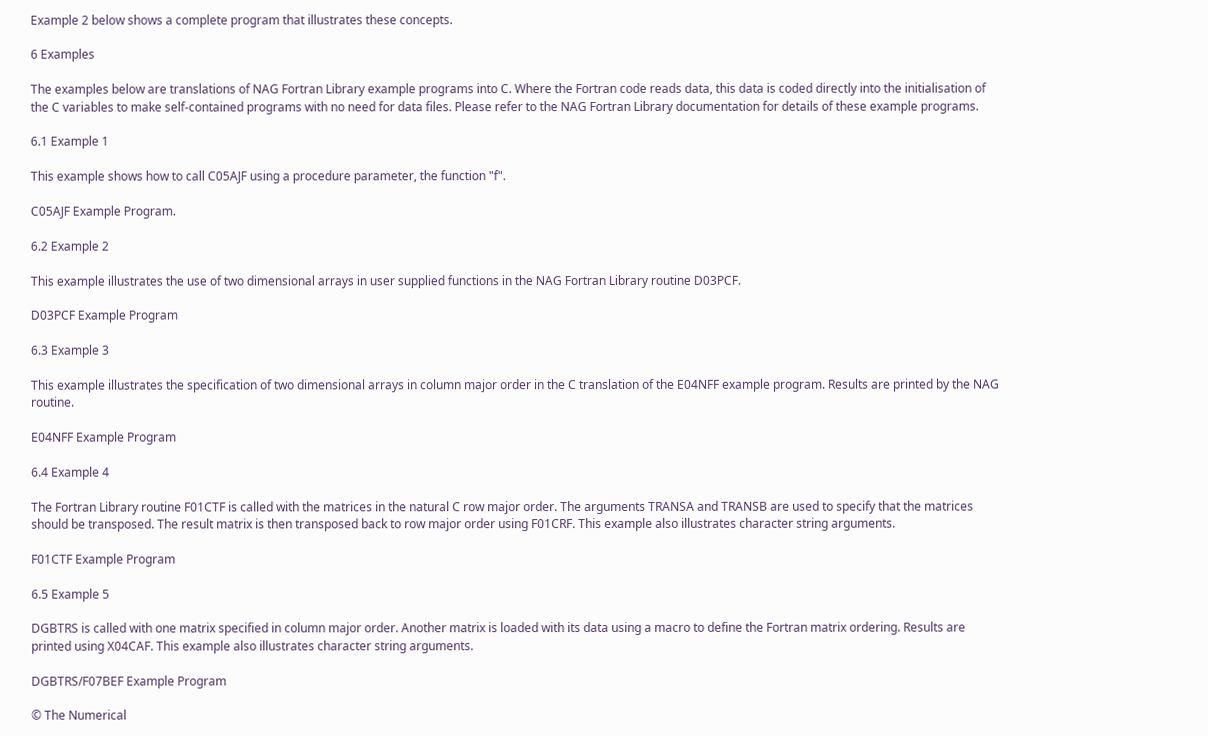Example 2 below shows a complete program that illustrates these concepts.

6 Examples

The examples below are translations of NAG Fortran Library example programs into C. Where the Fortran code reads data, this data is coded directly into the initialisation of the C variables to make self-contained programs with no need for data files. Please refer to the NAG Fortran Library documentation for details of these example programs.

6.1 Example 1

This example shows how to call C05AJF using a procedure parameter, the function "f".

C05AJF Example Program.

6.2 Example 2

This example illustrates the use of two dimensional arrays in user supplied functions in the NAG Fortran Library routine D03PCF.

D03PCF Example Program

6.3 Example 3

This example illustrates the specification of two dimensional arrays in column major order in the C translation of the E04NFF example program. Results are printed by the NAG routine.

E04NFF Example Program

6.4 Example 4

The Fortran Library routine F01CTF is called with the matrices in the natural C row major order. The arguments TRANSA and TRANSB are used to specify that the matrices should be transposed. The result matrix is then transposed back to row major order using F01CRF. This example also illustrates character string arguments.

F01CTF Example Program

6.5 Example 5

DGBTRS is called with one matrix specified in column major order. Another matrix is loaded with its data using a macro to define the Fortran matrix ordering. Results are printed using X04CAF. This example also illustrates character string arguments.

DGBTRS/F07BEF Example Program

© The Numerical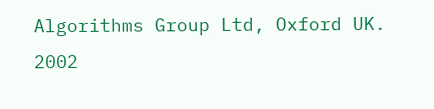Algorithms Group Ltd, Oxford UK. 2002